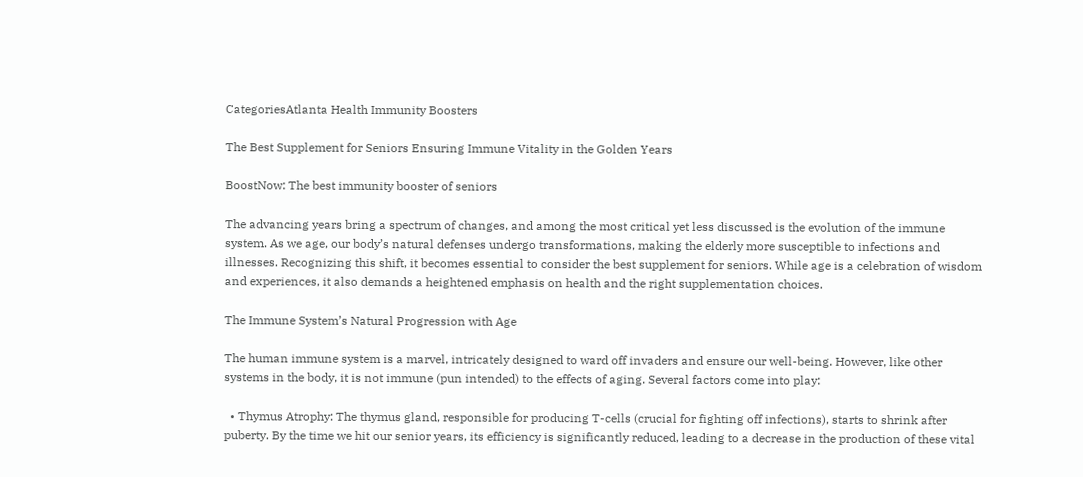CategoriesAtlanta Health Immunity Boosters

The Best Supplement for Seniors Ensuring Immune Vitality in the Golden Years

BoostNow: The best immunity booster of seniors

The advancing years bring a spectrum of changes, and among the most critical yet less discussed is the evolution of the immune system. As we age, our body’s natural defenses undergo transformations, making the elderly more susceptible to infections and illnesses. Recognizing this shift, it becomes essential to consider the best supplement for seniors. While age is a celebration of wisdom and experiences, it also demands a heightened emphasis on health and the right supplementation choices.

The Immune System’s Natural Progression with Age

The human immune system is a marvel, intricately designed to ward off invaders and ensure our well-being. However, like other systems in the body, it is not immune (pun intended) to the effects of aging. Several factors come into play:

  • Thymus Atrophy: The thymus gland, responsible for producing T-cells (crucial for fighting off infections), starts to shrink after puberty. By the time we hit our senior years, its efficiency is significantly reduced, leading to a decrease in the production of these vital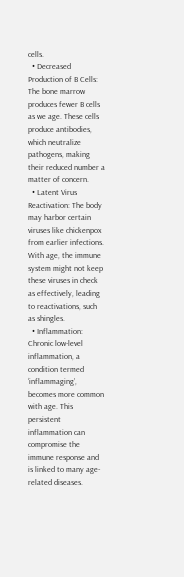cells.
  • Decreased Production of B Cells: The bone marrow produces fewer B cells as we age. These cells produce antibodies, which neutralize pathogens, making their reduced number a matter of concern.
  • Latent Virus Reactivation: The body may harbor certain viruses like chickenpox from earlier infections. With age, the immune system might not keep these viruses in check as effectively, leading to reactivations, such as shingles.
  • Inflammation: Chronic low-level inflammation, a condition termed ‘inflammaging’, becomes more common with age. This persistent inflammation can compromise the immune response and is linked to many age-related diseases.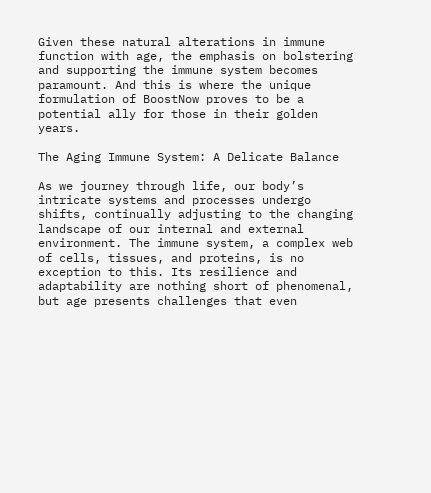Given these natural alterations in immune function with age, the emphasis on bolstering and supporting the immune system becomes paramount. And this is where the unique formulation of BoostNow proves to be a potential ally for those in their golden years.

The Aging Immune System: A Delicate Balance

As we journey through life, our body’s intricate systems and processes undergo shifts, continually adjusting to the changing landscape of our internal and external environment. The immune system, a complex web of cells, tissues, and proteins, is no exception to this. Its resilience and adaptability are nothing short of phenomenal, but age presents challenges that even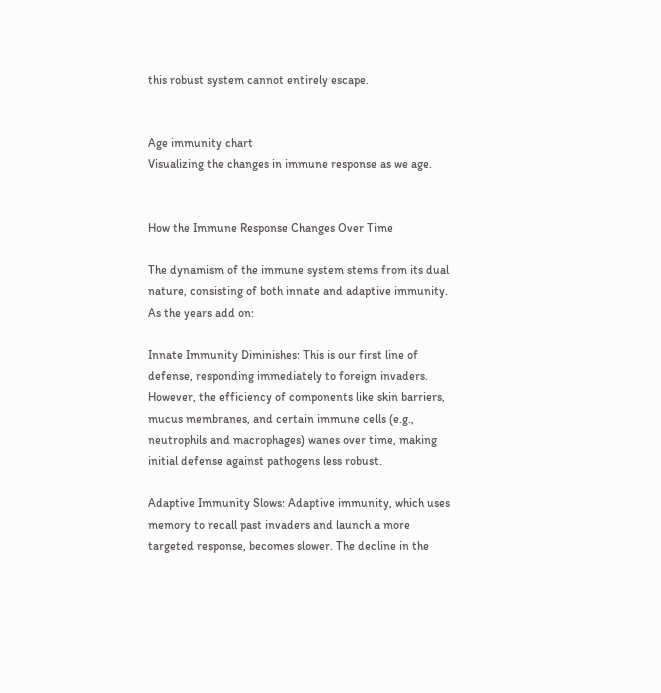this robust system cannot entirely escape.


Age immunity chart
Visualizing the changes in immune response as we age.


How the Immune Response Changes Over Time

The dynamism of the immune system stems from its dual nature, consisting of both innate and adaptive immunity. As the years add on:

Innate Immunity Diminishes: This is our first line of defense, responding immediately to foreign invaders. However, the efficiency of components like skin barriers, mucus membranes, and certain immune cells (e.g., neutrophils and macrophages) wanes over time, making initial defense against pathogens less robust.

Adaptive Immunity Slows: Adaptive immunity, which uses memory to recall past invaders and launch a more targeted response, becomes slower. The decline in the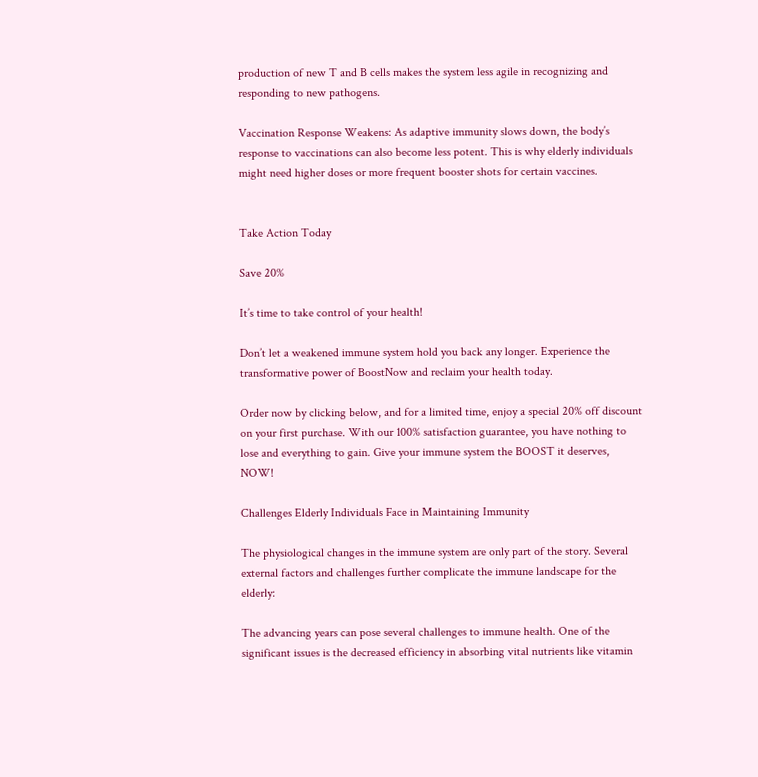production of new T and B cells makes the system less agile in recognizing and responding to new pathogens.

Vaccination Response Weakens: As adaptive immunity slows down, the body’s response to vaccinations can also become less potent. This is why elderly individuals might need higher doses or more frequent booster shots for certain vaccines.


Take Action Today

Save 20%

It’s time to take control of your health!

Don’t let a weakened immune system hold you back any longer. Experience the transformative power of BoostNow and reclaim your health today.

Order now by clicking below, and for a limited time, enjoy a special 20% off discount on your first purchase. With our 100% satisfaction guarantee, you have nothing to lose and everything to gain. Give your immune system the BOOST it deserves, NOW!

Challenges Elderly Individuals Face in Maintaining Immunity

The physiological changes in the immune system are only part of the story. Several external factors and challenges further complicate the immune landscape for the elderly:

The advancing years can pose several challenges to immune health. One of the significant issues is the decreased efficiency in absorbing vital nutrients like vitamin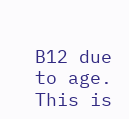B12 due to age. This is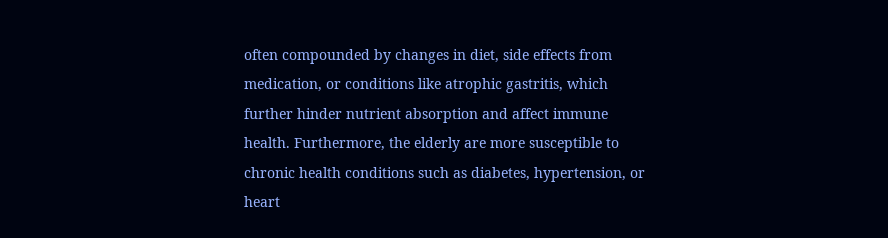often compounded by changes in diet, side effects from medication, or conditions like atrophic gastritis, which further hinder nutrient absorption and affect immune health. Furthermore, the elderly are more susceptible to chronic health conditions such as diabetes, hypertension, or heart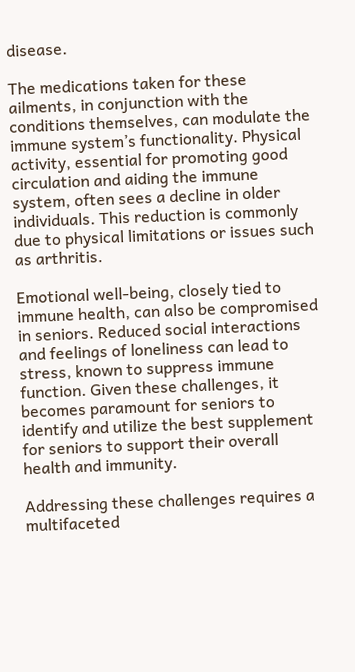disease.

The medications taken for these ailments, in conjunction with the conditions themselves, can modulate the immune system’s functionality. Physical activity, essential for promoting good circulation and aiding the immune system, often sees a decline in older individuals. This reduction is commonly due to physical limitations or issues such as arthritis.

Emotional well-being, closely tied to immune health, can also be compromised in seniors. Reduced social interactions and feelings of loneliness can lead to stress, known to suppress immune function. Given these challenges, it becomes paramount for seniors to identify and utilize the best supplement for seniors to support their overall health and immunity.

Addressing these challenges requires a multifaceted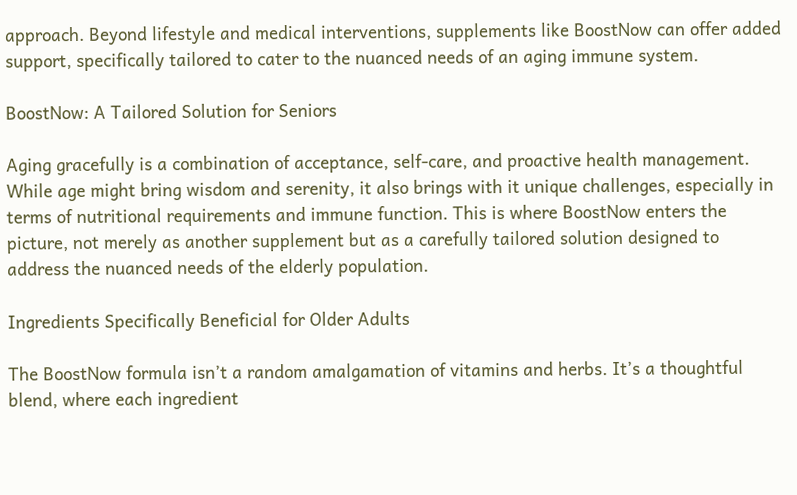approach. Beyond lifestyle and medical interventions, supplements like BoostNow can offer added support, specifically tailored to cater to the nuanced needs of an aging immune system.

BoostNow: A Tailored Solution for Seniors

Aging gracefully is a combination of acceptance, self-care, and proactive health management. While age might bring wisdom and serenity, it also brings with it unique challenges, especially in terms of nutritional requirements and immune function. This is where BoostNow enters the picture, not merely as another supplement but as a carefully tailored solution designed to address the nuanced needs of the elderly population.

Ingredients Specifically Beneficial for Older Adults

The BoostNow formula isn’t a random amalgamation of vitamins and herbs. It’s a thoughtful blend, where each ingredient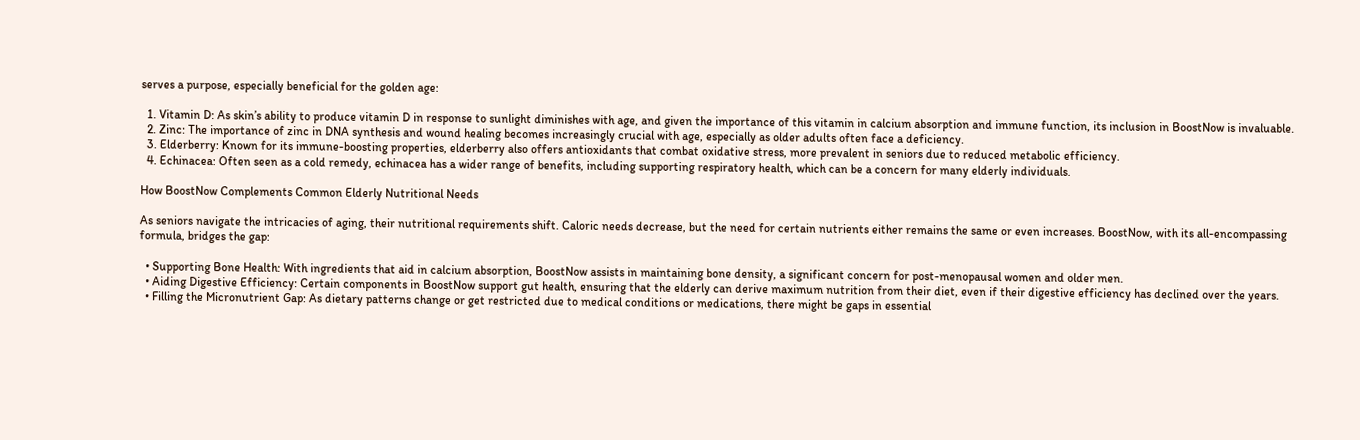serves a purpose, especially beneficial for the golden age:

  1. Vitamin D: As skin’s ability to produce vitamin D in response to sunlight diminishes with age, and given the importance of this vitamin in calcium absorption and immune function, its inclusion in BoostNow is invaluable.
  2. Zinc: The importance of zinc in DNA synthesis and wound healing becomes increasingly crucial with age, especially as older adults often face a deficiency.
  3. Elderberry: Known for its immune-boosting properties, elderberry also offers antioxidants that combat oxidative stress, more prevalent in seniors due to reduced metabolic efficiency.
  4. Echinacea: Often seen as a cold remedy, echinacea has a wider range of benefits, including supporting respiratory health, which can be a concern for many elderly individuals.

How BoostNow Complements Common Elderly Nutritional Needs

As seniors navigate the intricacies of aging, their nutritional requirements shift. Caloric needs decrease, but the need for certain nutrients either remains the same or even increases. BoostNow, with its all-encompassing formula, bridges the gap:

  • Supporting Bone Health: With ingredients that aid in calcium absorption, BoostNow assists in maintaining bone density, a significant concern for post-menopausal women and older men.
  • Aiding Digestive Efficiency: Certain components in BoostNow support gut health, ensuring that the elderly can derive maximum nutrition from their diet, even if their digestive efficiency has declined over the years.
  • Filling the Micronutrient Gap: As dietary patterns change or get restricted due to medical conditions or medications, there might be gaps in essential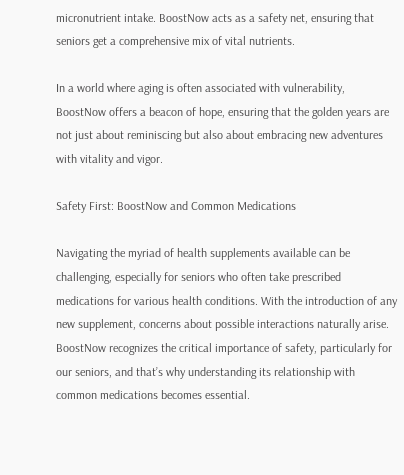micronutrient intake. BoostNow acts as a safety net, ensuring that seniors get a comprehensive mix of vital nutrients.

In a world where aging is often associated with vulnerability, BoostNow offers a beacon of hope, ensuring that the golden years are not just about reminiscing but also about embracing new adventures with vitality and vigor.

Safety First: BoostNow and Common Medications

Navigating the myriad of health supplements available can be challenging, especially for seniors who often take prescribed medications for various health conditions. With the introduction of any new supplement, concerns about possible interactions naturally arise. BoostNow recognizes the critical importance of safety, particularly for our seniors, and that’s why understanding its relationship with common medications becomes essential.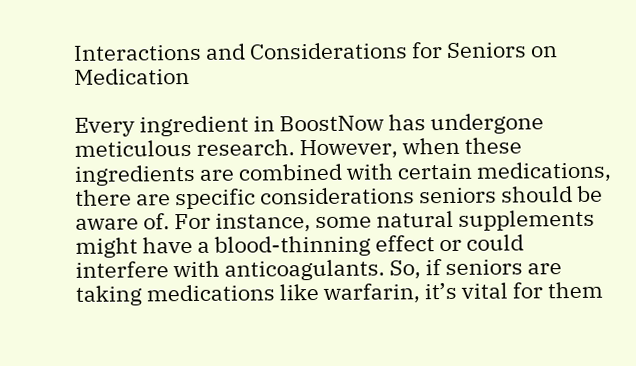Interactions and Considerations for Seniors on Medication

Every ingredient in BoostNow has undergone meticulous research. However, when these ingredients are combined with certain medications, there are specific considerations seniors should be aware of. For instance, some natural supplements might have a blood-thinning effect or could interfere with anticoagulants. So, if seniors are taking medications like warfarin, it’s vital for them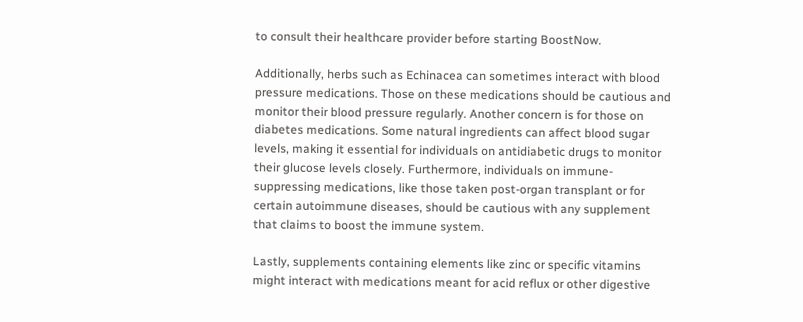to consult their healthcare provider before starting BoostNow.

Additionally, herbs such as Echinacea can sometimes interact with blood pressure medications. Those on these medications should be cautious and monitor their blood pressure regularly. Another concern is for those on diabetes medications. Some natural ingredients can affect blood sugar levels, making it essential for individuals on antidiabetic drugs to monitor their glucose levels closely. Furthermore, individuals on immune-suppressing medications, like those taken post-organ transplant or for certain autoimmune diseases, should be cautious with any supplement that claims to boost the immune system.

Lastly, supplements containing elements like zinc or specific vitamins might interact with medications meant for acid reflux or other digestive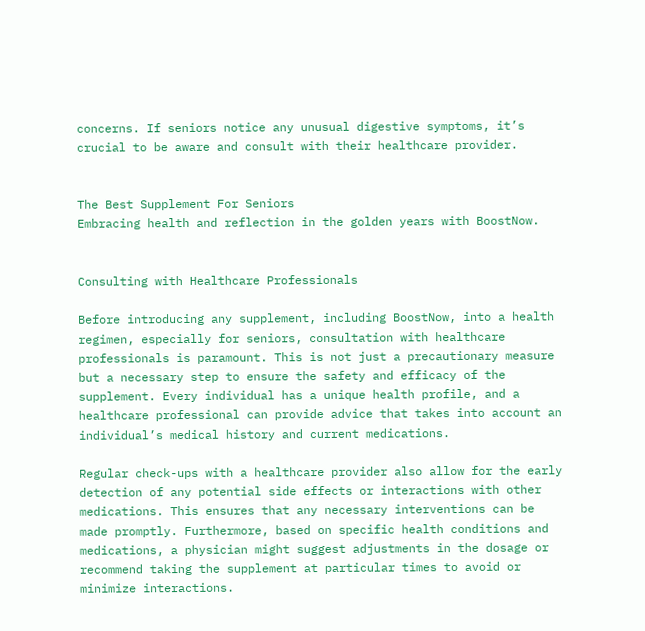concerns. If seniors notice any unusual digestive symptoms, it’s crucial to be aware and consult with their healthcare provider.


The Best Supplement For Seniors
Embracing health and reflection in the golden years with BoostNow.


Consulting with Healthcare Professionals

Before introducing any supplement, including BoostNow, into a health regimen, especially for seniors, consultation with healthcare professionals is paramount. This is not just a precautionary measure but a necessary step to ensure the safety and efficacy of the supplement. Every individual has a unique health profile, and a healthcare professional can provide advice that takes into account an individual’s medical history and current medications.

Regular check-ups with a healthcare provider also allow for the early detection of any potential side effects or interactions with other medications. This ensures that any necessary interventions can be made promptly. Furthermore, based on specific health conditions and medications, a physician might suggest adjustments in the dosage or recommend taking the supplement at particular times to avoid or minimize interactions.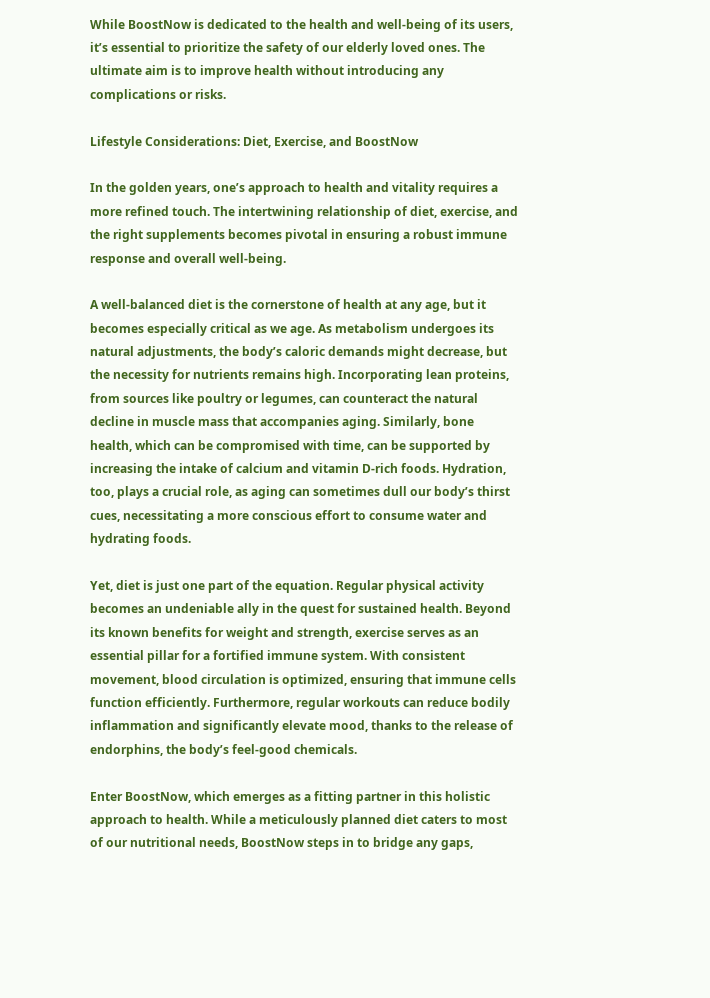While BoostNow is dedicated to the health and well-being of its users, it’s essential to prioritize the safety of our elderly loved ones. The ultimate aim is to improve health without introducing any complications or risks.

Lifestyle Considerations: Diet, Exercise, and BoostNow

In the golden years, one’s approach to health and vitality requires a more refined touch. The intertwining relationship of diet, exercise, and the right supplements becomes pivotal in ensuring a robust immune response and overall well-being.

A well-balanced diet is the cornerstone of health at any age, but it becomes especially critical as we age. As metabolism undergoes its natural adjustments, the body’s caloric demands might decrease, but the necessity for nutrients remains high. Incorporating lean proteins, from sources like poultry or legumes, can counteract the natural decline in muscle mass that accompanies aging. Similarly, bone health, which can be compromised with time, can be supported by increasing the intake of calcium and vitamin D-rich foods. Hydration, too, plays a crucial role, as aging can sometimes dull our body’s thirst cues, necessitating a more conscious effort to consume water and hydrating foods.

Yet, diet is just one part of the equation. Regular physical activity becomes an undeniable ally in the quest for sustained health. Beyond its known benefits for weight and strength, exercise serves as an essential pillar for a fortified immune system. With consistent movement, blood circulation is optimized, ensuring that immune cells function efficiently. Furthermore, regular workouts can reduce bodily inflammation and significantly elevate mood, thanks to the release of endorphins, the body’s feel-good chemicals.

Enter BoostNow, which emerges as a fitting partner in this holistic approach to health. While a meticulously planned diet caters to most of our nutritional needs, BoostNow steps in to bridge any gaps,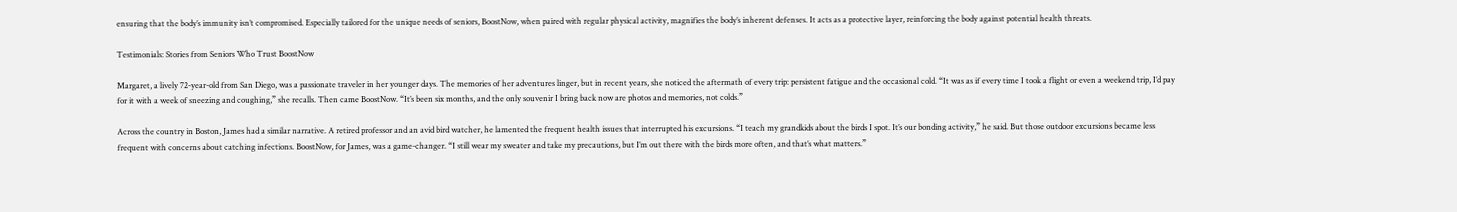ensuring that the body’s immunity isn’t compromised. Especially tailored for the unique needs of seniors, BoostNow, when paired with regular physical activity, magnifies the body’s inherent defenses. It acts as a protective layer, reinforcing the body against potential health threats.

Testimonials: Stories from Seniors Who Trust BoostNow

Margaret, a lively 72-year-old from San Diego, was a passionate traveler in her younger days. The memories of her adventures linger, but in recent years, she noticed the aftermath of every trip: persistent fatigue and the occasional cold. “It was as if every time I took a flight or even a weekend trip, I’d pay for it with a week of sneezing and coughing,” she recalls. Then came BoostNow. “It’s been six months, and the only souvenir I bring back now are photos and memories, not colds.”

Across the country in Boston, James had a similar narrative. A retired professor and an avid bird watcher, he lamented the frequent health issues that interrupted his excursions. “I teach my grandkids about the birds I spot. It’s our bonding activity,” he said. But those outdoor excursions became less frequent with concerns about catching infections. BoostNow, for James, was a game-changer. “I still wear my sweater and take my precautions, but I’m out there with the birds more often, and that’s what matters.”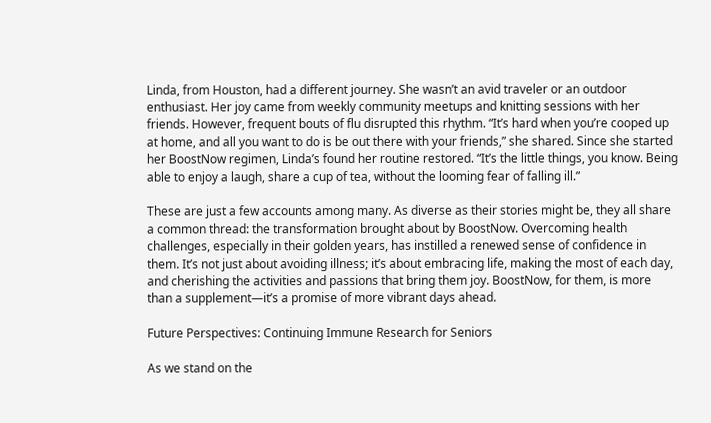Linda, from Houston, had a different journey. She wasn’t an avid traveler or an outdoor enthusiast. Her joy came from weekly community meetups and knitting sessions with her friends. However, frequent bouts of flu disrupted this rhythm. “It’s hard when you’re cooped up at home, and all you want to do is be out there with your friends,” she shared. Since she started her BoostNow regimen, Linda’s found her routine restored. “It’s the little things, you know. Being able to enjoy a laugh, share a cup of tea, without the looming fear of falling ill.”

These are just a few accounts among many. As diverse as their stories might be, they all share a common thread: the transformation brought about by BoostNow. Overcoming health challenges, especially in their golden years, has instilled a renewed sense of confidence in them. It’s not just about avoiding illness; it’s about embracing life, making the most of each day, and cherishing the activities and passions that bring them joy. BoostNow, for them, is more than a supplement—it’s a promise of more vibrant days ahead.

Future Perspectives: Continuing Immune Research for Seniors

As we stand on the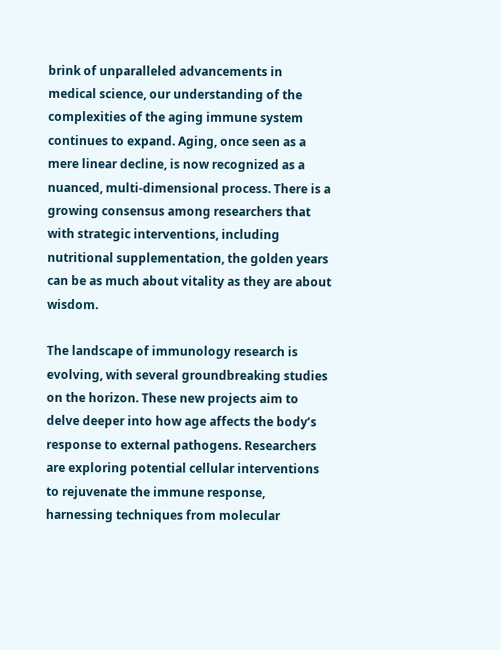brink of unparalleled advancements in medical science, our understanding of the complexities of the aging immune system continues to expand. Aging, once seen as a mere linear decline, is now recognized as a nuanced, multi-dimensional process. There is a growing consensus among researchers that with strategic interventions, including nutritional supplementation, the golden years can be as much about vitality as they are about wisdom.

The landscape of immunology research is evolving, with several groundbreaking studies on the horizon. These new projects aim to delve deeper into how age affects the body’s response to external pathogens. Researchers are exploring potential cellular interventions to rejuvenate the immune response, harnessing techniques from molecular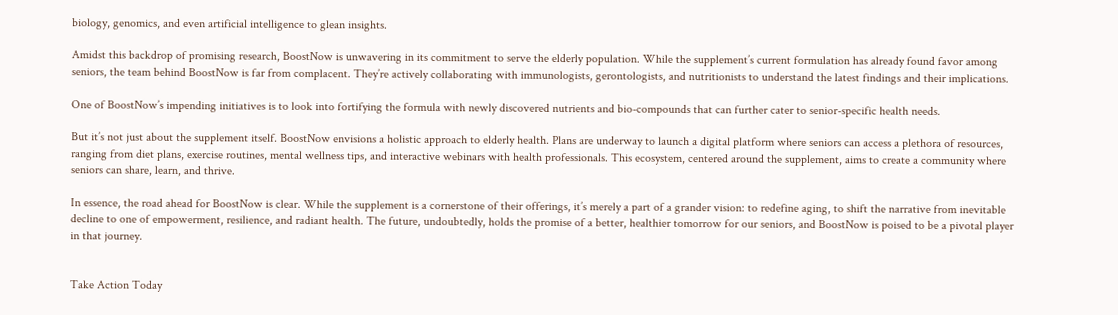biology, genomics, and even artificial intelligence to glean insights.

Amidst this backdrop of promising research, BoostNow is unwavering in its commitment to serve the elderly population. While the supplement’s current formulation has already found favor among seniors, the team behind BoostNow is far from complacent. They’re actively collaborating with immunologists, gerontologists, and nutritionists to understand the latest findings and their implications.

One of BoostNow’s impending initiatives is to look into fortifying the formula with newly discovered nutrients and bio-compounds that can further cater to senior-specific health needs.

But it’s not just about the supplement itself. BoostNow envisions a holistic approach to elderly health. Plans are underway to launch a digital platform where seniors can access a plethora of resources, ranging from diet plans, exercise routines, mental wellness tips, and interactive webinars with health professionals. This ecosystem, centered around the supplement, aims to create a community where seniors can share, learn, and thrive.

In essence, the road ahead for BoostNow is clear. While the supplement is a cornerstone of their offerings, it’s merely a part of a grander vision: to redefine aging, to shift the narrative from inevitable decline to one of empowerment, resilience, and radiant health. The future, undoubtedly, holds the promise of a better, healthier tomorrow for our seniors, and BoostNow is poised to be a pivotal player in that journey.


Take Action Today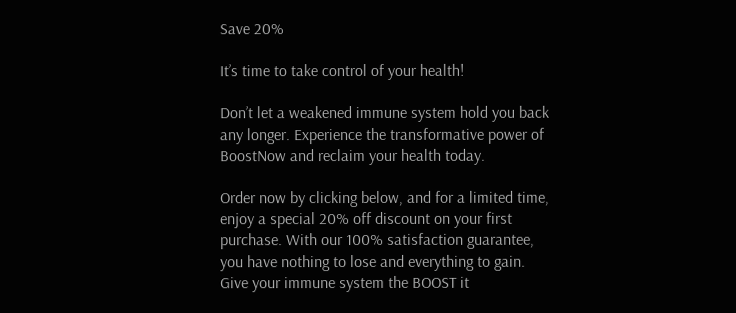Save 20%

It’s time to take control of your health!

Don’t let a weakened immune system hold you back any longer. Experience the transformative power of BoostNow and reclaim your health today.

Order now by clicking below, and for a limited time, enjoy a special 20% off discount on your first purchase. With our 100% satisfaction guarantee, you have nothing to lose and everything to gain. Give your immune system the BOOST it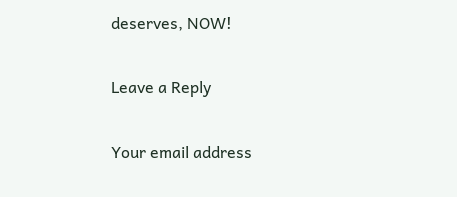deserves, NOW!

Leave a Reply

Your email address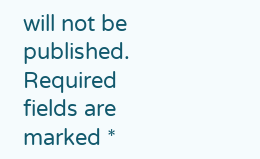will not be published. Required fields are marked *